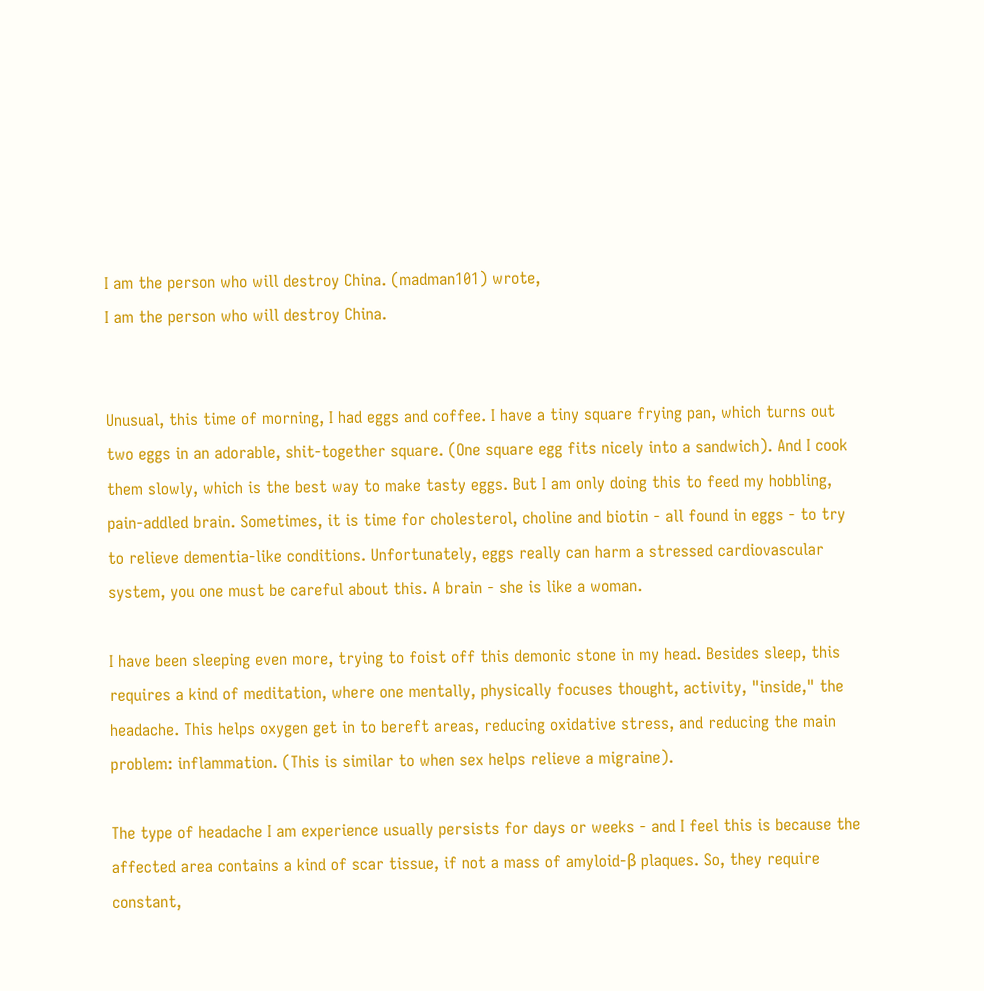I am the person who will destroy China. (madman101) wrote,
I am the person who will destroy China.


Unusual, this time of morning, I had eggs and coffee. I have a tiny square frying pan, which turns out two eggs in an adorable, shit-together square. (One square egg fits nicely into a sandwich). And I cook them slowly, which is the best way to make tasty eggs. But I am only doing this to feed my hobbling, pain-addled brain. Sometimes, it is time for cholesterol, choline and biotin - all found in eggs - to try to relieve dementia-like conditions. Unfortunately, eggs really can harm a stressed cardiovascular system, you one must be careful about this. A brain - she is like a woman.

I have been sleeping even more, trying to foist off this demonic stone in my head. Besides sleep, this requires a kind of meditation, where one mentally, physically focuses thought, activity, "inside," the headache. This helps oxygen get in to bereft areas, reducing oxidative stress, and reducing the main problem: inflammation. (This is similar to when sex helps relieve a migraine).

The type of headache I am experience usually persists for days or weeks - and I feel this is because the affected area contains a kind of scar tissue, if not a mass of amyloid-β plaques. So, they require constant,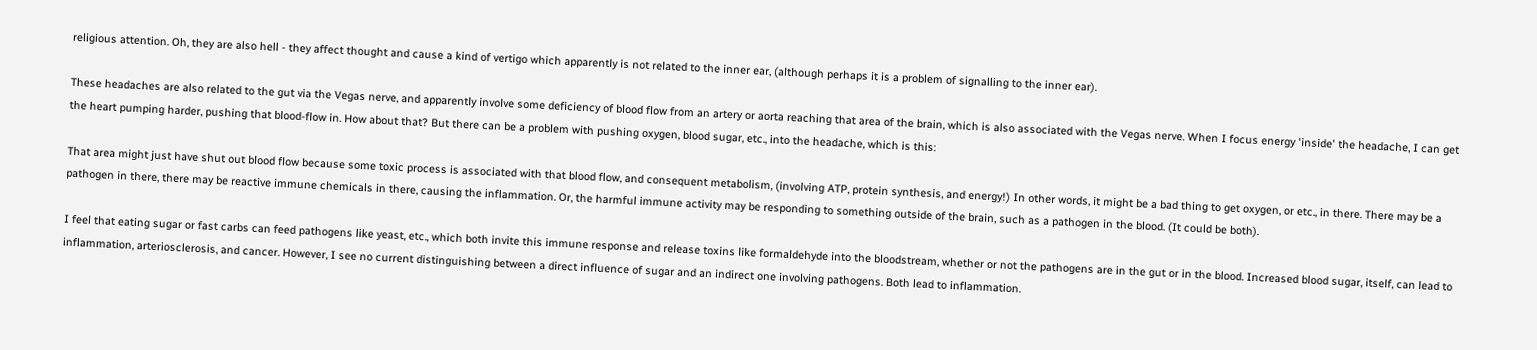religious attention. Oh, they are also hell - they affect thought and cause a kind of vertigo which apparently is not related to the inner ear, (although perhaps it is a problem of signalling to the inner ear).

These headaches are also related to the gut via the Vegas nerve, and apparently involve some deficiency of blood flow from an artery or aorta reaching that area of the brain, which is also associated with the Vegas nerve. When I focus energy 'inside' the headache, I can get the heart pumping harder, pushing that blood-flow in. How about that? But there can be a problem with pushing oxygen, blood sugar, etc., into the headache, which is this:

That area might just have shut out blood flow because some toxic process is associated with that blood flow, and consequent metabolism, (involving ATP, protein synthesis, and energy!) In other words, it might be a bad thing to get oxygen, or etc., in there. There may be a pathogen in there, there may be reactive immune chemicals in there, causing the inflammation. Or, the harmful immune activity may be responding to something outside of the brain, such as a pathogen in the blood. (It could be both).

I feel that eating sugar or fast carbs can feed pathogens like yeast, etc., which both invite this immune response and release toxins like formaldehyde into the bloodstream, whether or not the pathogens are in the gut or in the blood. Increased blood sugar, itself, can lead to inflammation, arteriosclerosis, and cancer. However, I see no current distinguishing between a direct influence of sugar and an indirect one involving pathogens. Both lead to inflammation.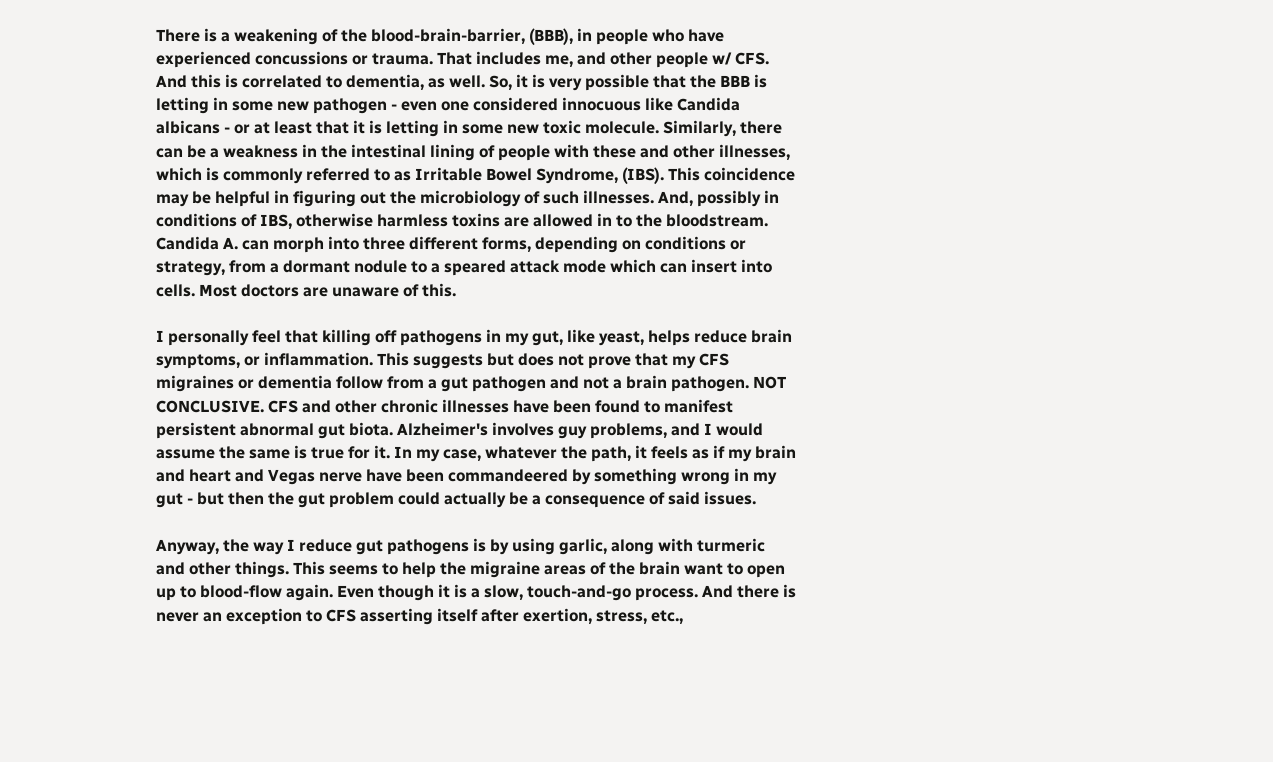There is a weakening of the blood-brain-barrier, (BBB), in people who have experienced concussions or trauma. That includes me, and other people w/ CFS. And this is correlated to dementia, as well. So, it is very possible that the BBB is letting in some new pathogen - even one considered innocuous like Candida albicans - or at least that it is letting in some new toxic molecule. Similarly, there can be a weakness in the intestinal lining of people with these and other illnesses, which is commonly referred to as Irritable Bowel Syndrome, (IBS). This coincidence may be helpful in figuring out the microbiology of such illnesses. And, possibly in conditions of IBS, otherwise harmless toxins are allowed in to the bloodstream. Candida A. can morph into three different forms, depending on conditions or strategy, from a dormant nodule to a speared attack mode which can insert into cells. Most doctors are unaware of this.

I personally feel that killing off pathogens in my gut, like yeast, helps reduce brain symptoms, or inflammation. This suggests but does not prove that my CFS migraines or dementia follow from a gut pathogen and not a brain pathogen. NOT CONCLUSIVE. CFS and other chronic illnesses have been found to manifest persistent abnormal gut biota. Alzheimer's involves guy problems, and I would assume the same is true for it. In my case, whatever the path, it feels as if my brain and heart and Vegas nerve have been commandeered by something wrong in my gut - but then the gut problem could actually be a consequence of said issues.

Anyway, the way I reduce gut pathogens is by using garlic, along with turmeric and other things. This seems to help the migraine areas of the brain want to open up to blood-flow again. Even though it is a slow, touch-and-go process. And there is never an exception to CFS asserting itself after exertion, stress, etc.,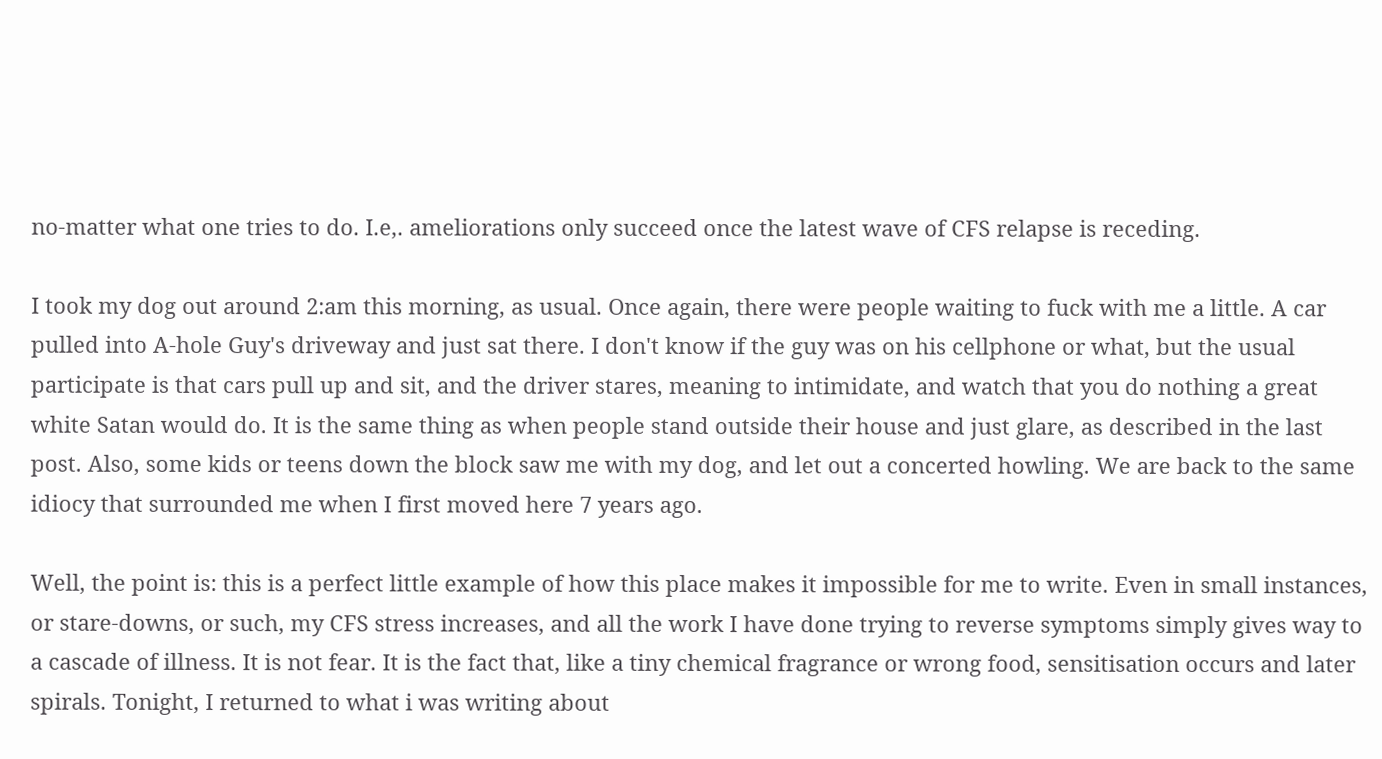no-matter what one tries to do. I.e,. ameliorations only succeed once the latest wave of CFS relapse is receding.

I took my dog out around 2:am this morning, as usual. Once again, there were people waiting to fuck with me a little. A car pulled into A-hole Guy's driveway and just sat there. I don't know if the guy was on his cellphone or what, but the usual participate is that cars pull up and sit, and the driver stares, meaning to intimidate, and watch that you do nothing a great white Satan would do. It is the same thing as when people stand outside their house and just glare, as described in the last post. Also, some kids or teens down the block saw me with my dog, and let out a concerted howling. We are back to the same idiocy that surrounded me when I first moved here 7 years ago.

Well, the point is: this is a perfect little example of how this place makes it impossible for me to write. Even in small instances, or stare-downs, or such, my CFS stress increases, and all the work I have done trying to reverse symptoms simply gives way to a cascade of illness. It is not fear. It is the fact that, like a tiny chemical fragrance or wrong food, sensitisation occurs and later spirals. Tonight, I returned to what i was writing about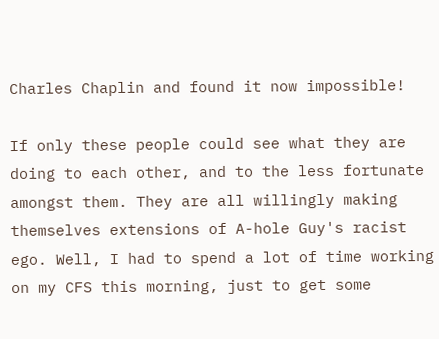Charles Chaplin and found it now impossible!

If only these people could see what they are doing to each other, and to the less fortunate amongst them. They are all willingly making themselves extensions of A-hole Guy's racist ego. Well, I had to spend a lot of time working on my CFS this morning, just to get some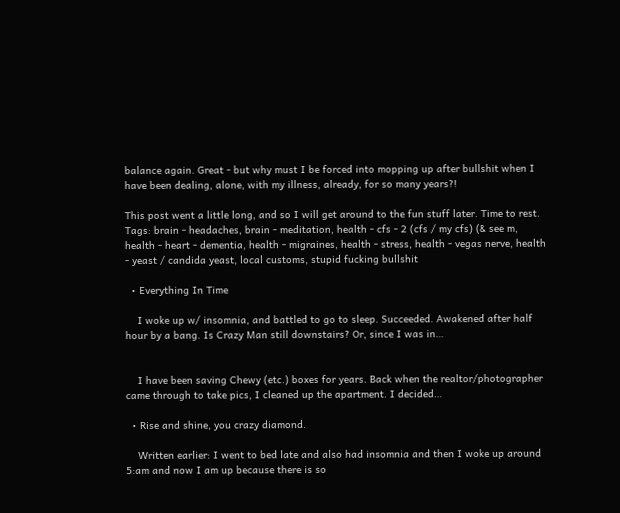balance again. Great - but why must I be forced into mopping up after bullshit when I have been dealing, alone, with my illness, already, for so many years?!

This post went a little long, and so I will get around to the fun stuff later. Time to rest.
Tags: brain - headaches, brain - meditation, health - cfs - 2 (cfs / my cfs) (& see m, health - heart - dementia, health - migraines, health - stress, health - vegas nerve, health - yeast / candida yeast, local customs, stupid fucking bullshit

  • Everything In Time

    I woke up w/ insomnia, and battled to go to sleep. Succeeded. Awakened after half hour by a bang. Is Crazy Man still downstairs? Or, since I was in…


    I have been saving Chewy (etc.) boxes for years. Back when the realtor/photographer came through to take pics, I cleaned up the apartment. I decided…

  • Rise and shine, you crazy diamond.

    Written earlier: I went to bed late and also had insomnia and then I woke up around 5:am and now I am up because there is so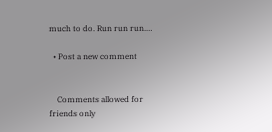much to do. Run run run.…

  • Post a new comment


    Comments allowed for friends only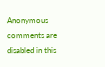Anonymous comments are disabled in this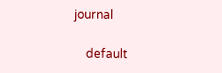journal

    default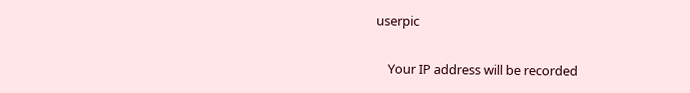userpic

    Your IP address will be recorded